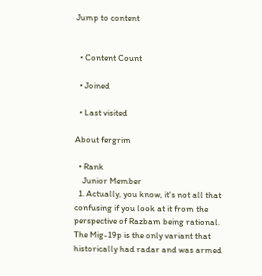Jump to content


  • Content Count

  • Joined

  • Last visited

About fergrim

  • Rank
    Junior Member
  1. Actually, you know, it's not all that confusing if you look at it from the perspective of Razbam being rational. The Mig-19p is the only variant that historically had radar and was armed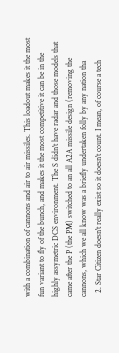with a combination of cannons and air to air missiles. This loadout makes it the most fun variant to fly of the bunch, and makes it the most competitive it can be in the highly assymetric DCS environment. The S didn't have radar and those models that came after the P (the PM) switched to an all A2A missile design (removing the cannons, which we all know was a briefly undertaken folly by any nation tha
  2. Star Citizen doesn't really exist so it doesn't count. I mean, of course a tech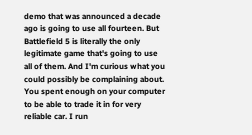demo that was announced a decade ago is going to use all fourteen. But Battlefield 5 is literally the only legitimate game that's going to use all of them. And I'm curious what you could possibly be complaining about. You spent enough on your computer to be able to trade it in for very reliable car. I run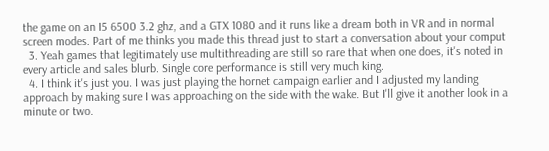the game on an I5 6500 3.2 ghz, and a GTX 1080 and it runs like a dream both in VR and in normal screen modes. Part of me thinks you made this thread just to start a conversation about your comput
  3. Yeah games that legitimately use multithreading are still so rare that when one does, it's noted in every article and sales blurb. Single core performance is still very much king.
  4. I think it's just you. I was just playing the hornet campaign earlier and I adjusted my landing approach by making sure I was approaching on the side with the wake. But I'll give it another look in a minute or two.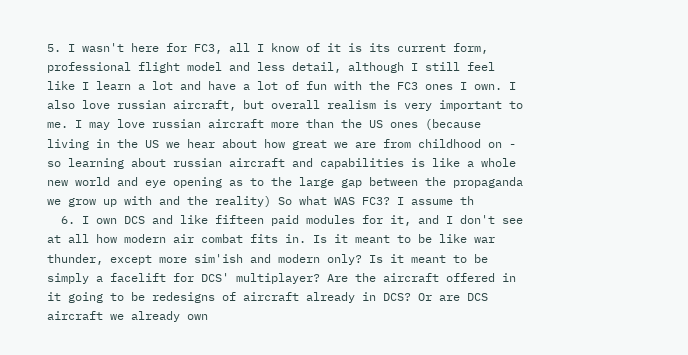5. I wasn't here for FC3, all I know of it is its current form, professional flight model and less detail, although I still feel like I learn a lot and have a lot of fun with the FC3 ones I own. I also love russian aircraft, but overall realism is very important to me. I may love russian aircraft more than the US ones (because living in the US we hear about how great we are from childhood on - so learning about russian aircraft and capabilities is like a whole new world and eye opening as to the large gap between the propaganda we grow up with and the reality) So what WAS FC3? I assume th
  6. I own DCS and like fifteen paid modules for it, and I don't see at all how modern air combat fits in. Is it meant to be like war thunder, except more sim'ish and modern only? Is it meant to be simply a facelift for DCS' multiplayer? Are the aircraft offered in it going to be redesigns of aircraft already in DCS? Or are DCS aircraft we already own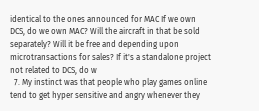identical to the ones announced for MAC If we own DCS, do we own MAC? Will the aircraft in that be sold separately? Will it be free and depending upon microtransactions for sales? If it's a standalone project not related to DCS, do w
  7. My instinct was that people who play games online tend to get hyper sensitive and angry whenever they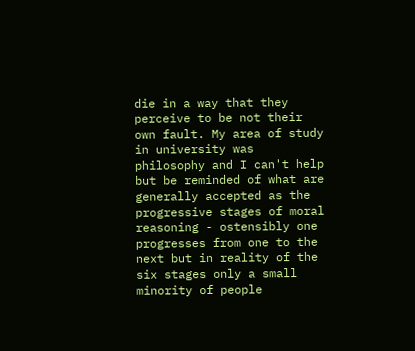die in a way that they perceive to be not their own fault. My area of study in university was philosophy and I can't help but be reminded of what are generally accepted as the progressive stages of moral reasoning - ostensibly one progresses from one to the next but in reality of the six stages only a small minority of people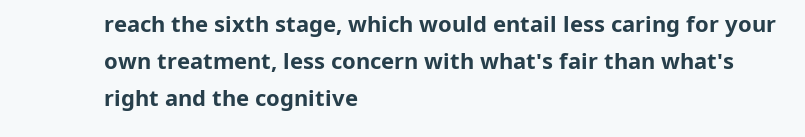reach the sixth stage, which would entail less caring for your own treatment, less concern with what's fair than what's right and the cognitive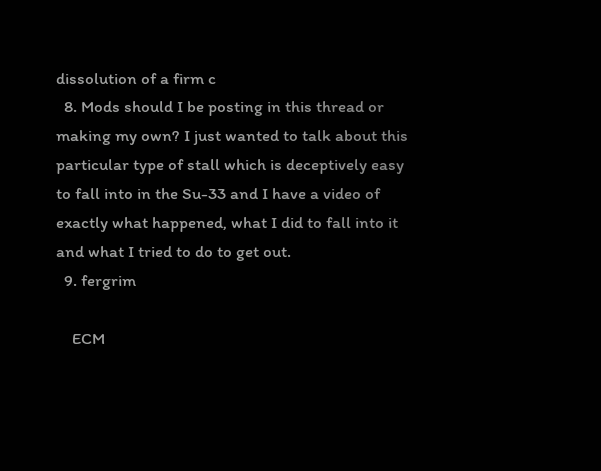dissolution of a firm c
  8. Mods should I be posting in this thread or making my own? I just wanted to talk about this particular type of stall which is deceptively easy to fall into in the Su-33 and I have a video of exactly what happened, what I did to fall into it and what I tried to do to get out.
  9. fergrim

    ECM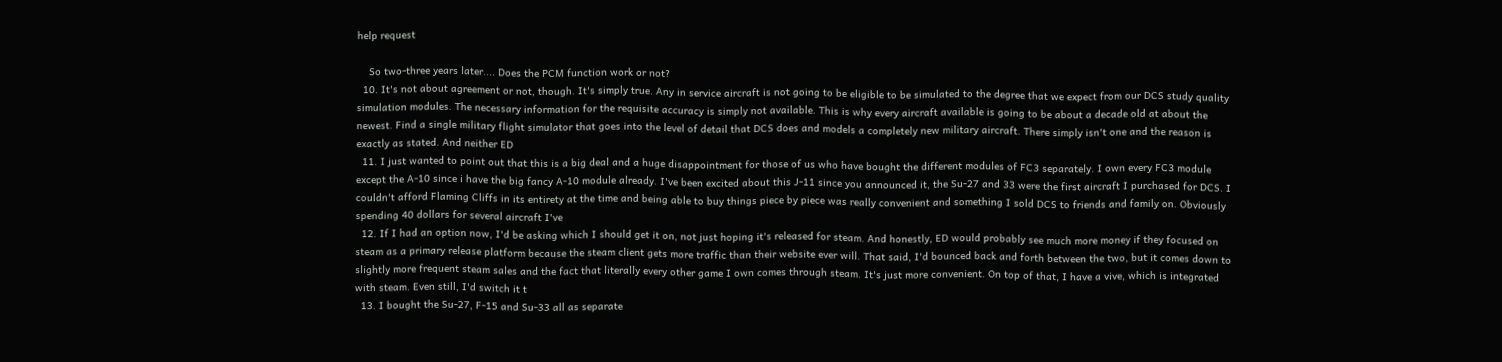help request

    So two-three years later.... Does the PCM function work or not?
  10. It's not about agreement or not, though. It's simply true. Any in service aircraft is not going to be eligible to be simulated to the degree that we expect from our DCS study quality simulation modules. The necessary information for the requisite accuracy is simply not available. This is why every aircraft available is going to be about a decade old at about the newest. Find a single military flight simulator that goes into the level of detail that DCS does and models a completely new military aircraft. There simply isn't one and the reason is exactly as stated. And neither ED
  11. I just wanted to point out that this is a big deal and a huge disappointment for those of us who have bought the different modules of FC3 separately. I own every FC3 module except the A-10 since i have the big fancy A-10 module already. I've been excited about this J-11 since you announced it, the Su-27 and 33 were the first aircraft I purchased for DCS. I couldn't afford Flaming Cliffs in its entirety at the time and being able to buy things piece by piece was really convenient and something I sold DCS to friends and family on. Obviously spending 40 dollars for several aircraft I've
  12. If I had an option now, I'd be asking which I should get it on, not just hoping it's released for steam. And honestly, ED would probably see much more money if they focused on steam as a primary release platform because the steam client gets more traffic than their website ever will. That said, I'd bounced back and forth between the two, but it comes down to slightly more frequent steam sales and the fact that literally every other game I own comes through steam. It's just more convenient. On top of that, I have a vive, which is integrated with steam. Even still, I'd switch it t
  13. I bought the Su-27, F-15 and Su-33 all as separate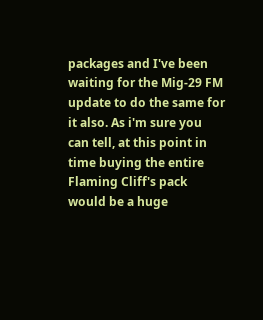packages and I've been waiting for the Mig-29 FM update to do the same for it also. As i'm sure you can tell, at this point in time buying the entire Flaming Cliff's pack would be a huge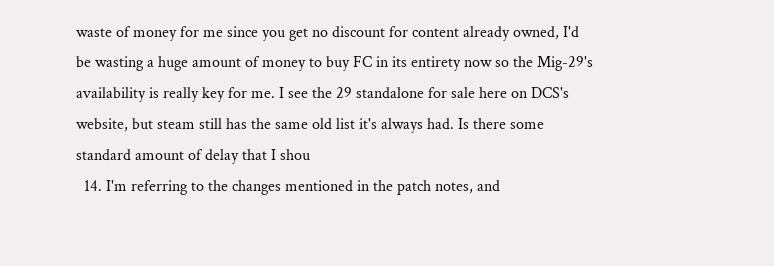waste of money for me since you get no discount for content already owned, I'd be wasting a huge amount of money to buy FC in its entirety now so the Mig-29's availability is really key for me. I see the 29 standalone for sale here on DCS's website, but steam still has the same old list it's always had. Is there some standard amount of delay that I shou
  14. I'm referring to the changes mentioned in the patch notes, and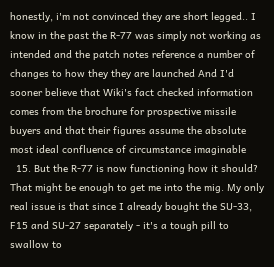honestly, i'm not convinced they are short legged.. I know in the past the R-77 was simply not working as intended and the patch notes reference a number of changes to how they they are launched And I'd sooner believe that Wiki's fact checked information comes from the brochure for prospective missile buyers and that their figures assume the absolute most ideal confluence of circumstance imaginable
  15. But the R-77 is now functioning how it should? That might be enough to get me into the mig. My only real issue is that since I already bought the SU-33, F15 and SU-27 separately - it's a tough pill to swallow to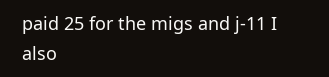paid 25 for the migs and j-11 I also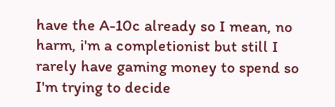have the A-10c already so I mean, no harm, i'm a completionist but still I rarely have gaming money to spend so I'm trying to decide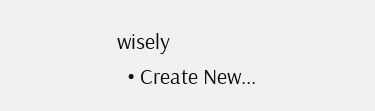wisely
  • Create New...